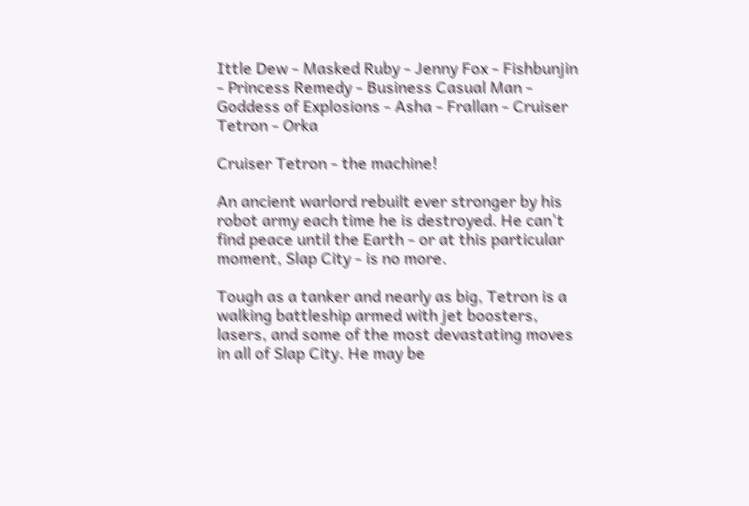Ittle Dew - Masked Ruby - Jenny Fox - Fishbunjin - Princess Remedy - Business Casual Man - Goddess of Explosions - Asha - Frallan - Cruiser Tetron - Orka

Cruiser Tetron - the machine!

An ancient warlord rebuilt ever stronger by his robot army each time he is destroyed. He can't find peace until the Earth - or at this particular moment, Slap City - is no more.

Tough as a tanker and nearly as big, Tetron is a walking battleship armed with jet boosters, lasers, and some of the most devastating moves in all of Slap City. He may be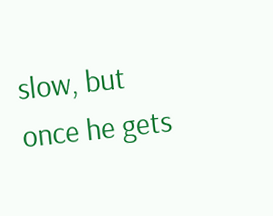slow, but once he gets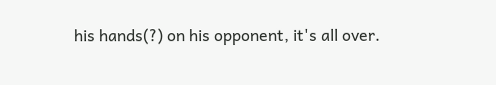his hands(?) on his opponent, it's all over.